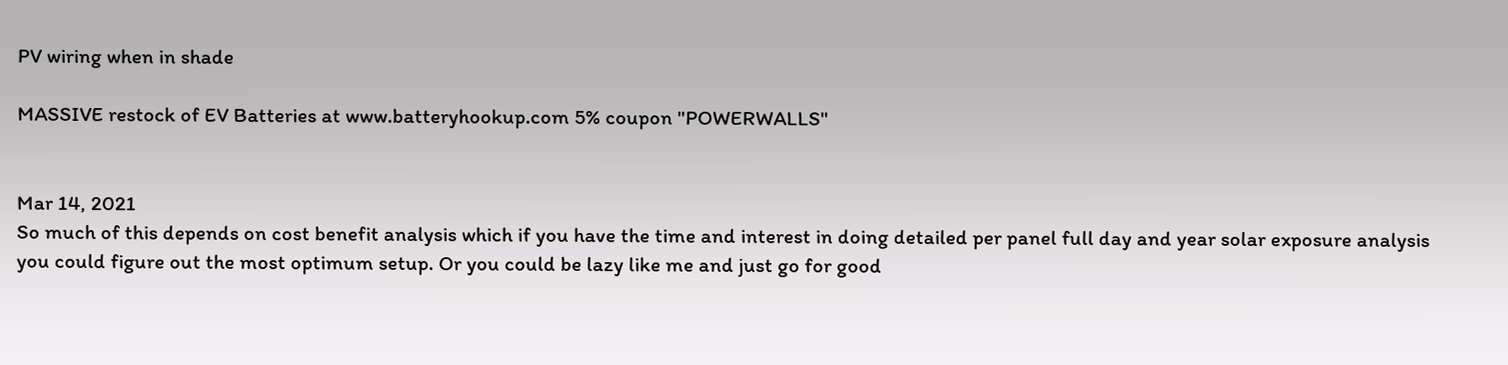PV wiring when in shade

MASSIVE restock of EV Batteries at www.batteryhookup.com 5% coupon "POWERWALLS"


Mar 14, 2021
So much of this depends on cost benefit analysis which if you have the time and interest in doing detailed per panel full day and year solar exposure analysis you could figure out the most optimum setup. Or you could be lazy like me and just go for good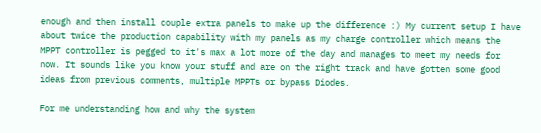enough and then install couple extra panels to make up the difference :) My current setup I have about twice the production capability with my panels as my charge controller which means the MPPT controller is pegged to it's max a lot more of the day and manages to meet my needs for now. It sounds like you know your stuff and are on the right track and have gotten some good ideas from previous comments, multiple MPPTs or bypass Diodes.

For me understanding how and why the system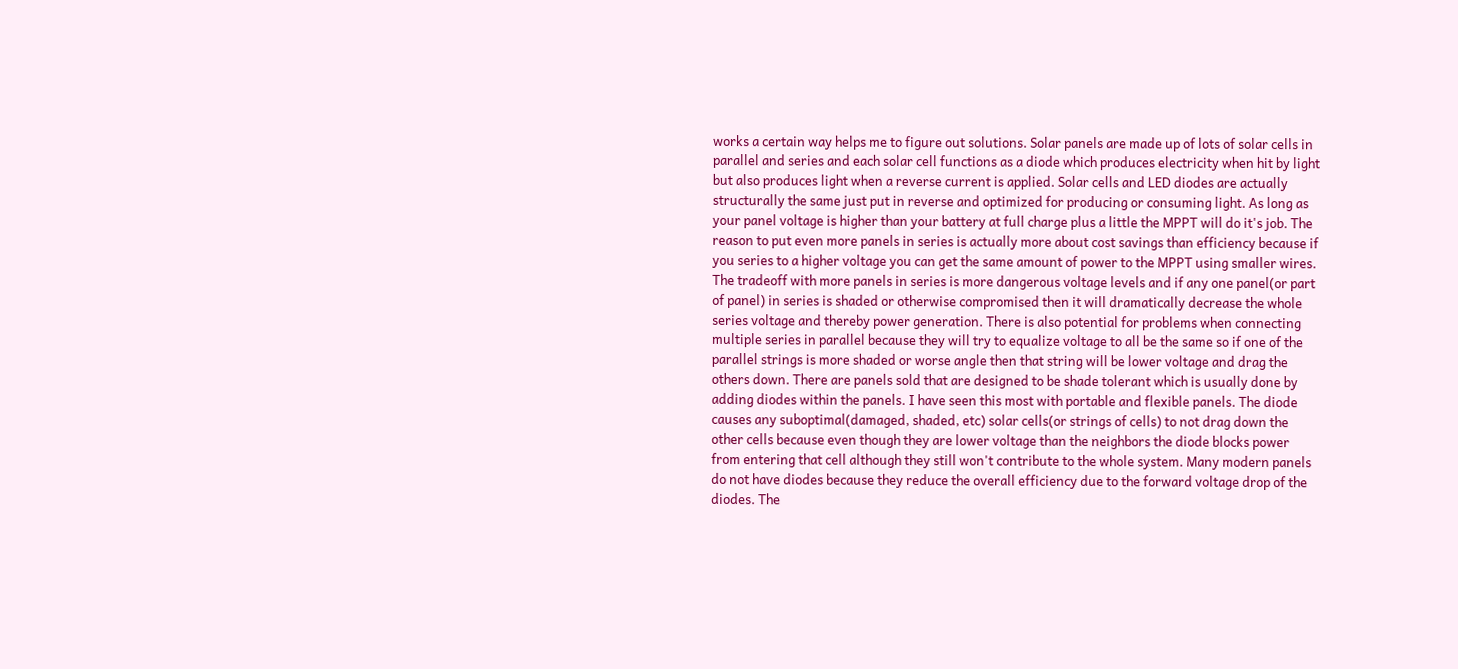works a certain way helps me to figure out solutions. Solar panels are made up of lots of solar cells in parallel and series and each solar cell functions as a diode which produces electricity when hit by light but also produces light when a reverse current is applied. Solar cells and LED diodes are actually structurally the same just put in reverse and optimized for producing or consuming light. As long as your panel voltage is higher than your battery at full charge plus a little the MPPT will do it's job. The reason to put even more panels in series is actually more about cost savings than efficiency because if you series to a higher voltage you can get the same amount of power to the MPPT using smaller wires. The tradeoff with more panels in series is more dangerous voltage levels and if any one panel(or part of panel) in series is shaded or otherwise compromised then it will dramatically decrease the whole series voltage and thereby power generation. There is also potential for problems when connecting multiple series in parallel because they will try to equalize voltage to all be the same so if one of the parallel strings is more shaded or worse angle then that string will be lower voltage and drag the others down. There are panels sold that are designed to be shade tolerant which is usually done by adding diodes within the panels. I have seen this most with portable and flexible panels. The diode causes any suboptimal(damaged, shaded, etc) solar cells(or strings of cells) to not drag down the other cells because even though they are lower voltage than the neighbors the diode blocks power from entering that cell although they still won't contribute to the whole system. Many modern panels do not have diodes because they reduce the overall efficiency due to the forward voltage drop of the diodes. The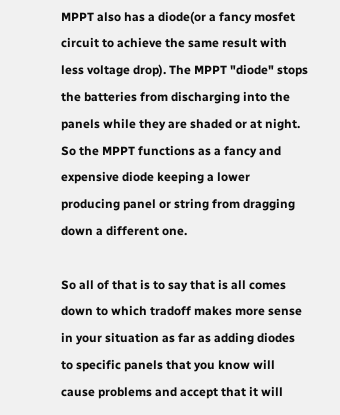MPPT also has a diode(or a fancy mosfet circuit to achieve the same result with less voltage drop). The MPPT "diode" stops the batteries from discharging into the panels while they are shaded or at night. So the MPPT functions as a fancy and expensive diode keeping a lower producing panel or string from dragging down a different one.

So all of that is to say that is all comes down to which tradoff makes more sense in your situation as far as adding diodes to specific panels that you know will cause problems and accept that it will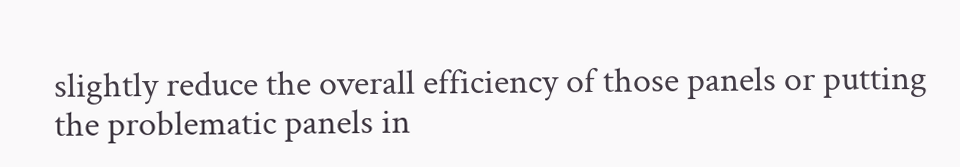slightly reduce the overall efficiency of those panels or putting the problematic panels in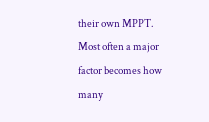their own MPPT. Most often a major factor becomes how many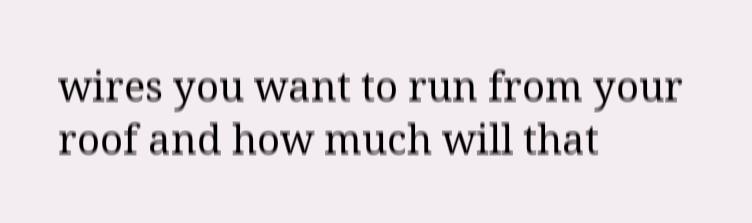wires you want to run from your roof and how much will that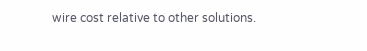wire cost relative to other solutions.